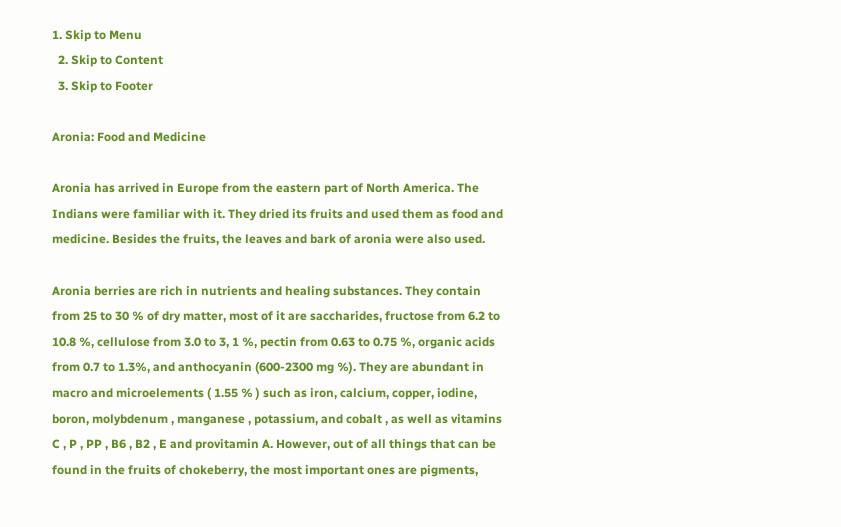1. Skip to Menu
  2. Skip to Content
  3. Skip to Footer

Aronia: Food and Medicine

Aronia has arrived in Europe from the eastern part of North America. The Indians were familiar with it. They dried its fruits and used them as food and medicine. Besides the fruits, the leaves and bark of aronia were also used.

Aronia berries are rich in nutrients and healing substances. They contain from 25 to 30 % of dry matter, most of it are saccharides, fructose from 6.2 to 10.8 %, cellulose from 3.0 to 3, 1 %, pectin from 0.63 to 0.75 %, organic acids from 0.7 to 1.3%, and anthocyanin (600-2300 mg %). They are abundant in macro and microelements ( 1.55 % ) such as iron, calcium, copper, iodine, boron, molybdenum , manganese , potassium, and cobalt , as well as vitamins C , P , PP , B6 , B2 , E and provitamin A. However, out of all things that can be found in the fruits of chokeberry, the most important ones are pigments,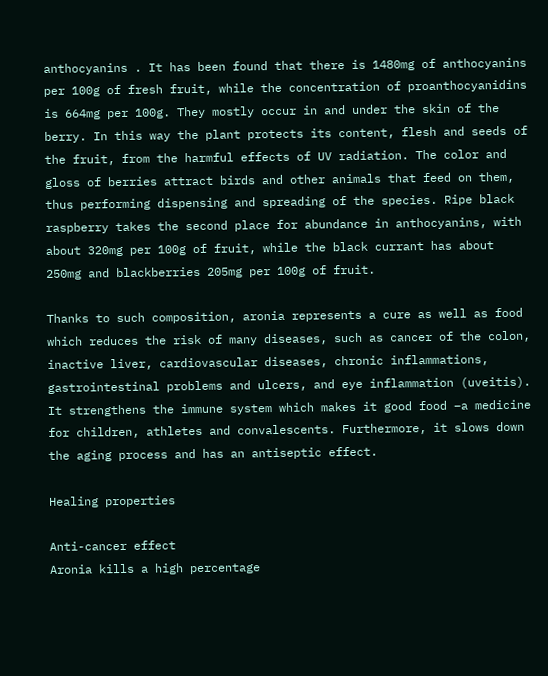anthocyanins . It has been found that there is 1480mg of anthocyanins per 100g of fresh fruit, while the concentration of proanthocyanidins is 664mg per 100g. They mostly occur in and under the skin of the berry. In this way the plant protects its content, flesh and seeds of the fruit, from the harmful effects of UV radiation. The color and gloss of berries attract birds and other animals that feed on them, thus performing dispensing and spreading of the species. Ripe black raspberry takes the second place for abundance in anthocyanins, with about 320mg per 100g of fruit, while the black currant has about 250mg and blackberries 205mg per 100g of fruit.

Thanks to such composition, aronia represents a cure as well as food which reduces the risk of many diseases, such as cancer of the colon, inactive liver, cardiovascular diseases, chronic inflammations, gastrointestinal problems and ulcers, and eye inflammation (uveitis). It strengthens the immune system which makes it good food –a medicine for children, athletes and convalescents. Furthermore, it slows down the aging process and has an antiseptic effect.

Healing properties

Anti-cancer effect
Aronia kills a high percentage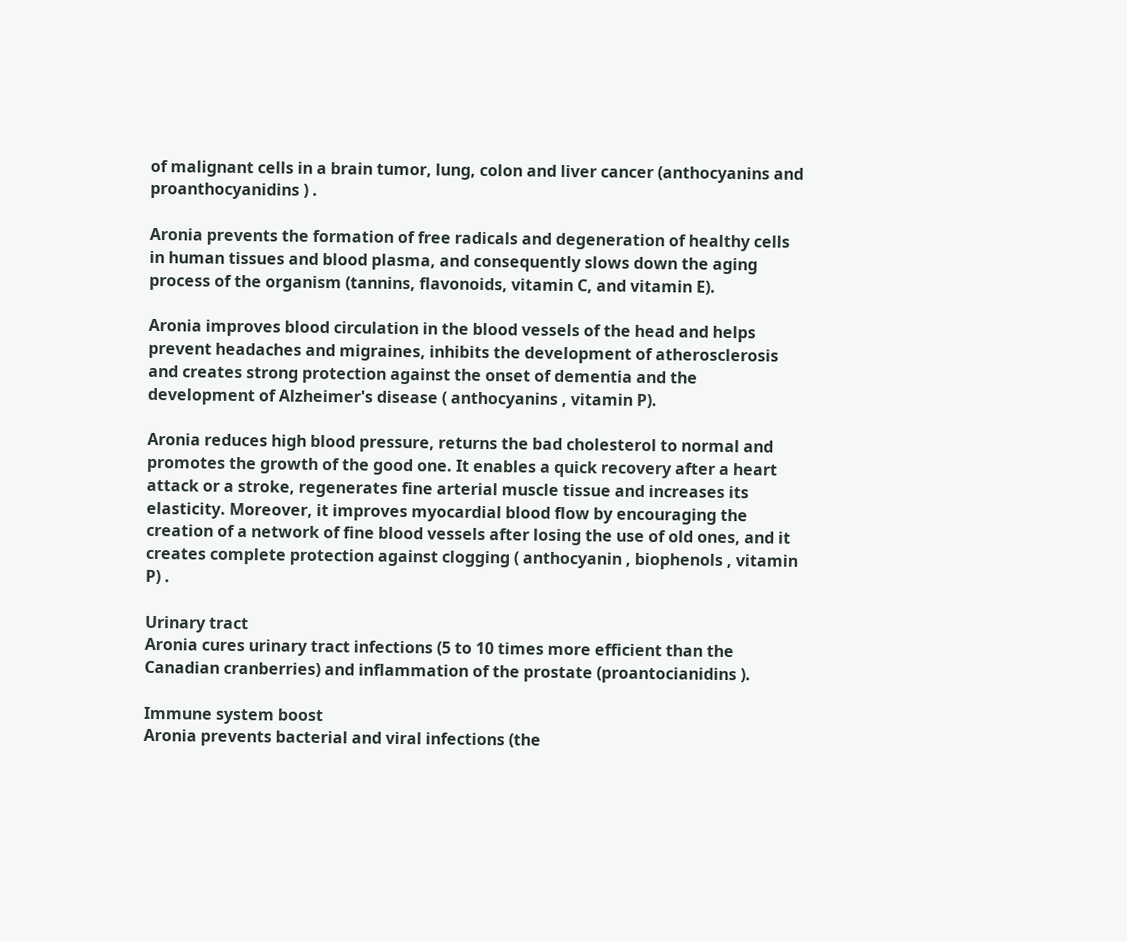of malignant cells in a brain tumor, lung, colon and liver cancer (anthocyanins and proanthocyanidins ) .

Aronia prevents the formation of free radicals and degeneration of healthy cells in human tissues and blood plasma, and consequently slows down the aging process of the organism (tannins, flavonoids, vitamin C, and vitamin E).

Aronia improves blood circulation in the blood vessels of the head and helps prevent headaches and migraines, inhibits the development of atherosclerosis and creates strong protection against the onset of dementia and the development of Alzheimer's disease ( anthocyanins , vitamin P).

Aronia reduces high blood pressure, returns the bad cholesterol to normal and promotes the growth of the good one. It enables a quick recovery after a heart attack or a stroke, regenerates fine arterial muscle tissue and increases its elasticity. Moreover, it improves myocardial blood flow by encouraging the creation of a network of fine blood vessels after losing the use of old ones, and it creates complete protection against clogging ( anthocyanin , biophenols , vitamin P) .

Urinary tract
Aronia cures urinary tract infections (5 to 10 times more efficient than the Canadian cranberries) and inflammation of the prostate (proantocianidins ).

Immune system boost
Aronia prevents bacterial and viral infections (the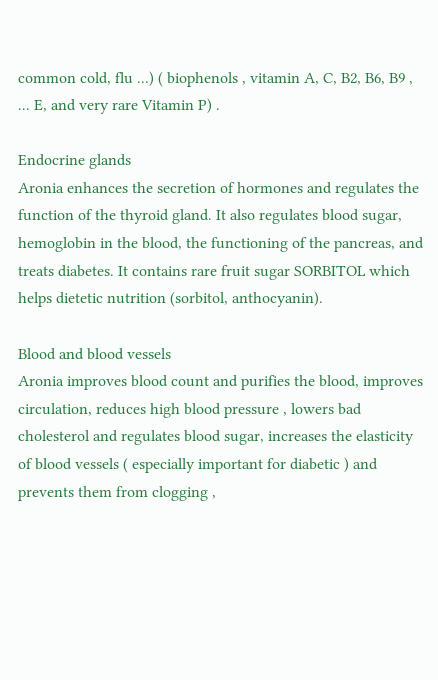common cold, flu ...) ( biophenols , vitamin A, C, B2, B6, B9 , ... E, and very rare Vitamin P) .

Endocrine glands
Aronia enhances the secretion of hormones and regulates the function of the thyroid gland. It also regulates blood sugar, hemoglobin in the blood, the functioning of the pancreas, and treats diabetes. It contains rare fruit sugar SORBITOL which helps dietetic nutrition (sorbitol, anthocyanin).

Blood and blood vessels
Aronia improves blood count and purifies the blood, improves circulation, reduces high blood pressure , lowers bad cholesterol and regulates blood sugar, increases the elasticity of blood vessels ( especially important for diabetic ) and prevents them from clogging ,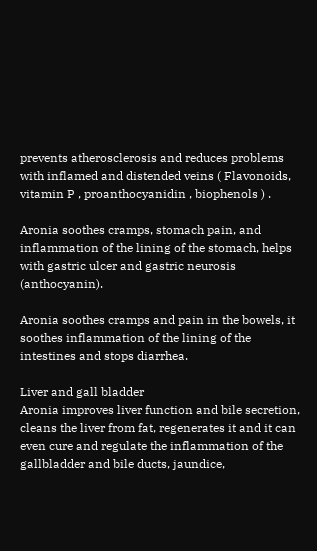prevents atherosclerosis and reduces problems with inflamed and distended veins ( Flavonoids, vitamin P , proanthocyanidin , biophenols ) .

Aronia soothes cramps, stomach pain, and inflammation of the lining of the stomach, helps with gastric ulcer and gastric neurosis (anthocyanin).

Aronia soothes cramps and pain in the bowels, it soothes inflammation of the lining of the intestines and stops diarrhea.

Liver and gall bladder
Aronia improves liver function and bile secretion, cleans the liver from fat, regenerates it and it can even cure and regulate the inflammation of the gallbladder and bile ducts, jaundice,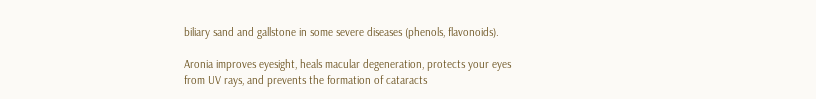biliary sand and gallstone in some severe diseases (phenols, flavonoids).

Aronia improves eyesight, heals macular degeneration, protects your eyes from UV rays, and prevents the formation of cataracts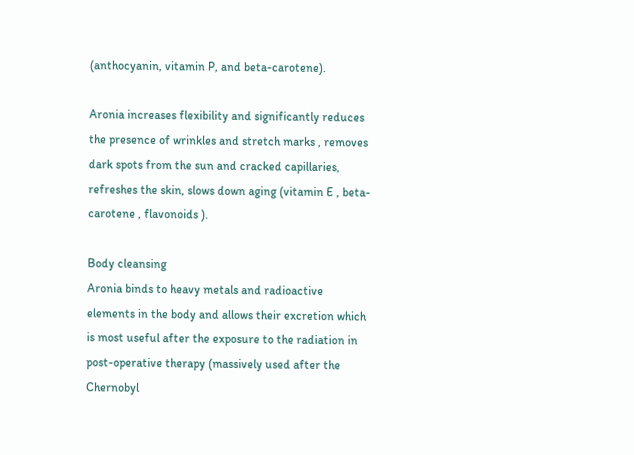(anthocyanin, vitamin P, and beta-carotene).

Aronia increases flexibility and significantly reduces the presence of wrinkles and stretch marks , removes dark spots from the sun and cracked capillaries, refreshes the skin, slows down aging (vitamin E , beta-carotene , flavonoids ).

Body cleansing
Aronia binds to heavy metals and radioactive elements in the body and allows their excretion which is most useful after the exposure to the radiation in post-operative therapy (massively used after the Chernobyl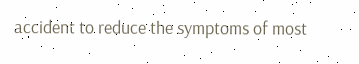accident to reduce the symptoms of most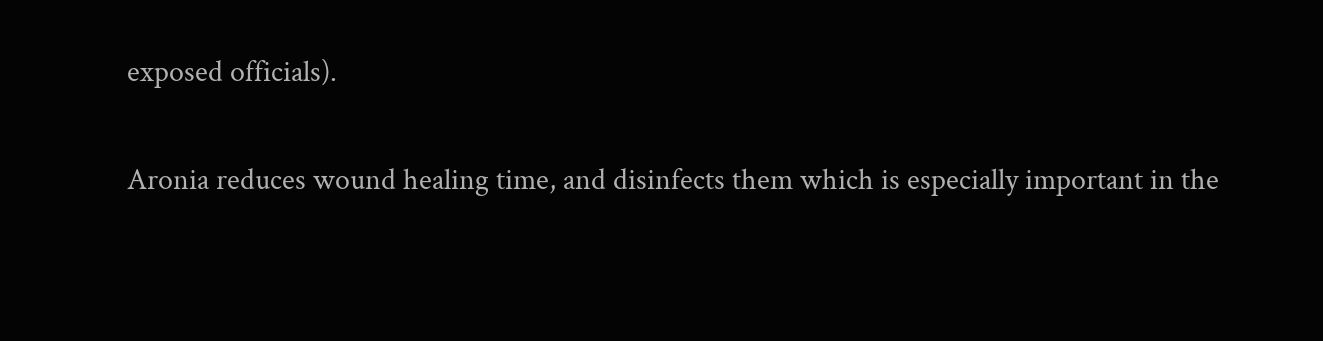exposed officials).

Aronia reduces wound healing time, and disinfects them which is especially important in the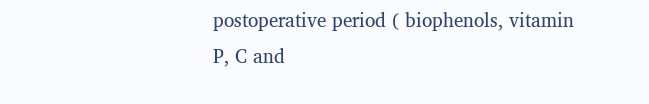postoperative period ( biophenols, vitamin P, C and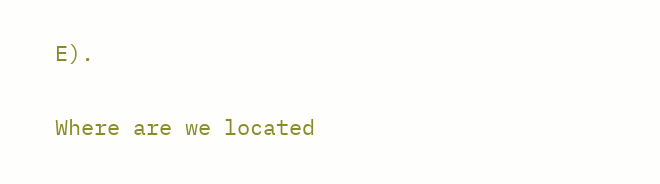E).

Where are we located